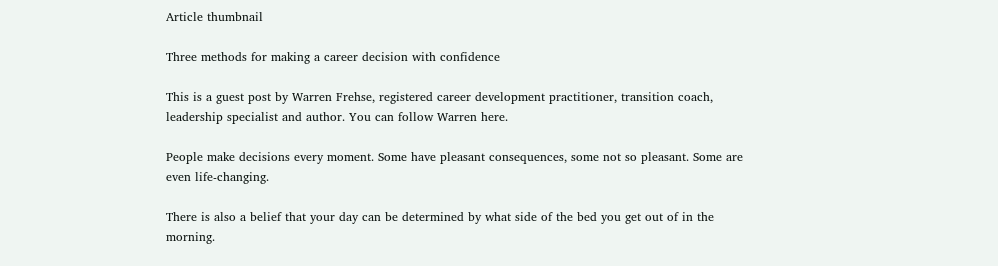Article thumbnail

Three methods for making a career decision with confidence

This is a guest post by Warren Frehse, registered career development practitioner, transition coach, leadership specialist and author. You can follow Warren here.

People make decisions every moment. Some have pleasant consequences, some not so pleasant. Some are even life-changing.

There is also a belief that your day can be determined by what side of the bed you get out of in the morning.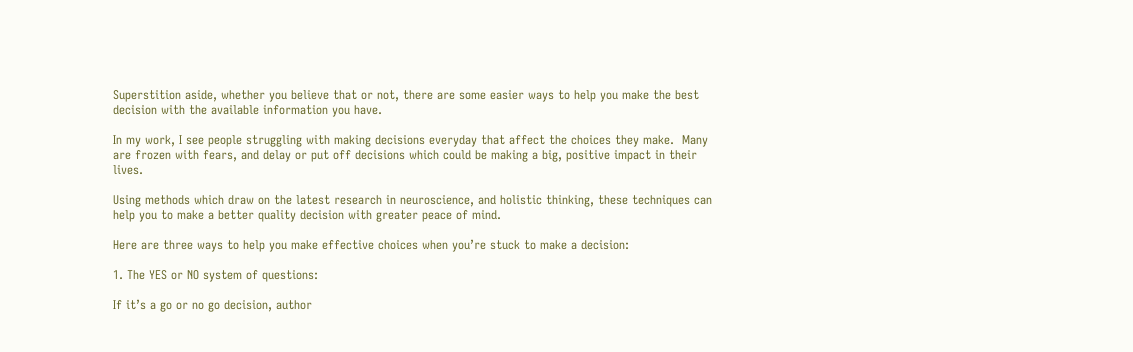Superstition aside, whether you believe that or not, there are some easier ways to help you make the best decision with the available information you have.

In my work, I see people struggling with making decisions everyday that affect the choices they make.  Many are frozen with fears, and delay or put off decisions which could be making a big, positive impact in their lives.

Using methods which draw on the latest research in neuroscience, and holistic thinking, these techniques can help you to make a better quality decision with greater peace of mind.

Here are three ways to help you make effective choices when you’re stuck to make a decision:

1. The YES or NO system of questions:

If it’s a go or no go decision, author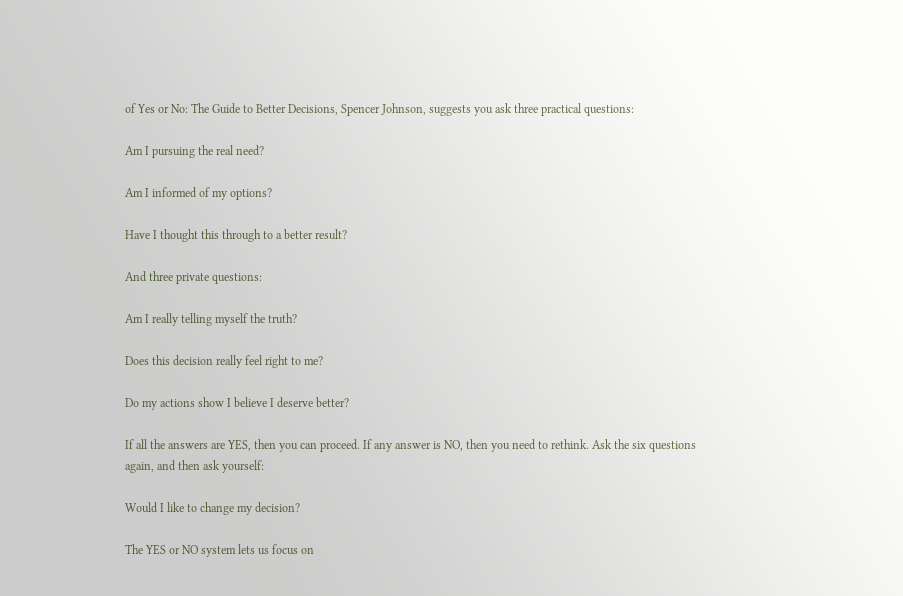of Yes or No: The Guide to Better Decisions, Spencer Johnson, suggests you ask three practical questions:

Am I pursuing the real need?

Am I informed of my options?

Have I thought this through to a better result?

And three private questions:

Am I really telling myself the truth?

Does this decision really feel right to me?

Do my actions show I believe I deserve better?

If all the answers are YES, then you can proceed. If any answer is NO, then you need to rethink. Ask the six questions again, and then ask yourself:

Would I like to change my decision?

The YES or NO system lets us focus on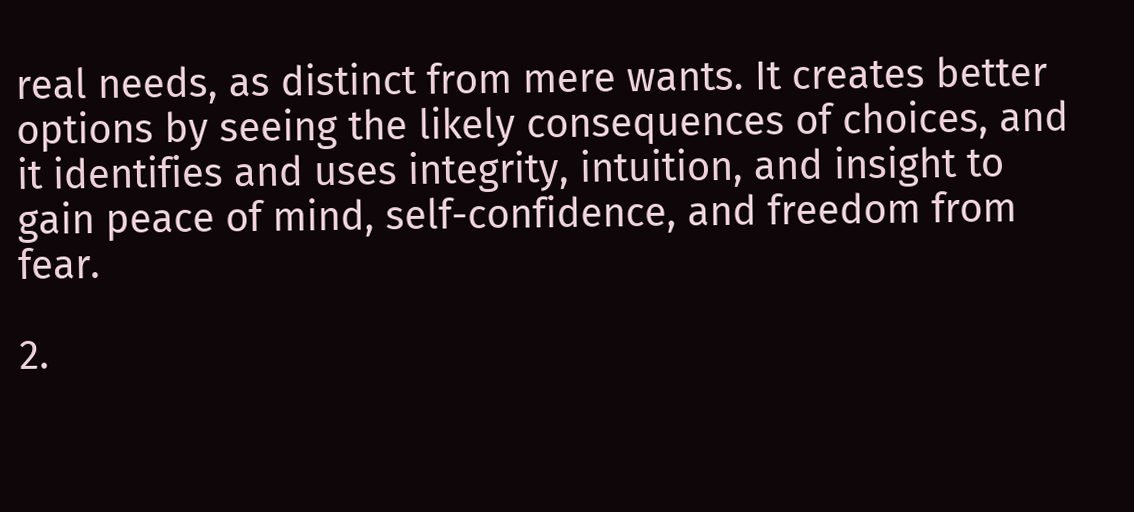real needs, as distinct from mere wants. It creates better options by seeing the likely consequences of choices, and it identifies and uses integrity, intuition, and insight to gain peace of mind, self-confidence, and freedom from fear.

2.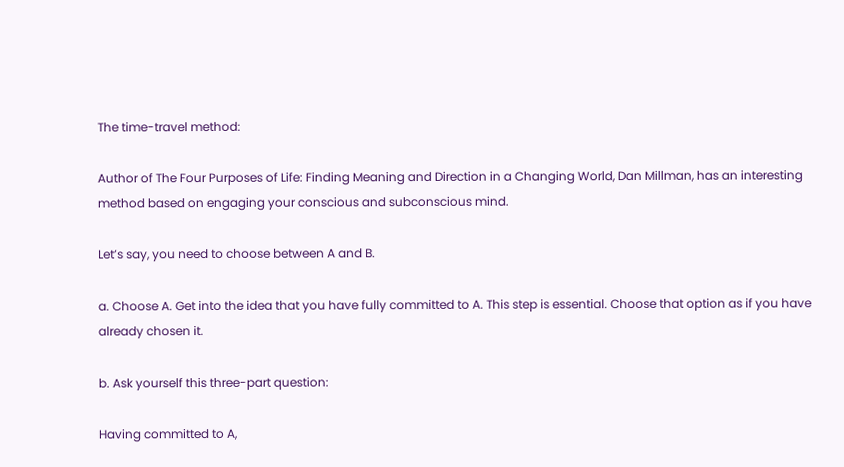The time-travel method:

Author of The Four Purposes of Life: Finding Meaning and Direction in a Changing World, Dan Millman, has an interesting method based on engaging your conscious and subconscious mind.

Let’s say, you need to choose between A and B.

a. Choose A. Get into the idea that you have fully committed to A. This step is essential. Choose that option as if you have already chosen it.

b. Ask yourself this three-part question:

Having committed to A,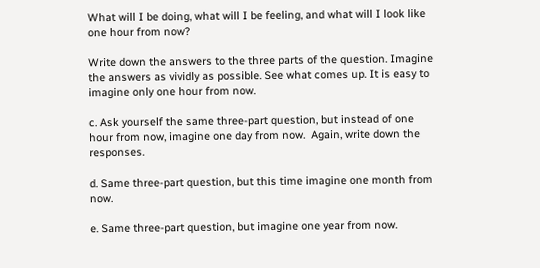What will I be doing, what will I be feeling, and what will I look like one hour from now?

Write down the answers to the three parts of the question. Imagine the answers as vividly as possible. See what comes up. It is easy to imagine only one hour from now.

c. Ask yourself the same three-part question, but instead of one hour from now, imagine one day from now.  Again, write down the responses.

d. Same three-part question, but this time imagine one month from now.

e. Same three-part question, but imagine one year from now.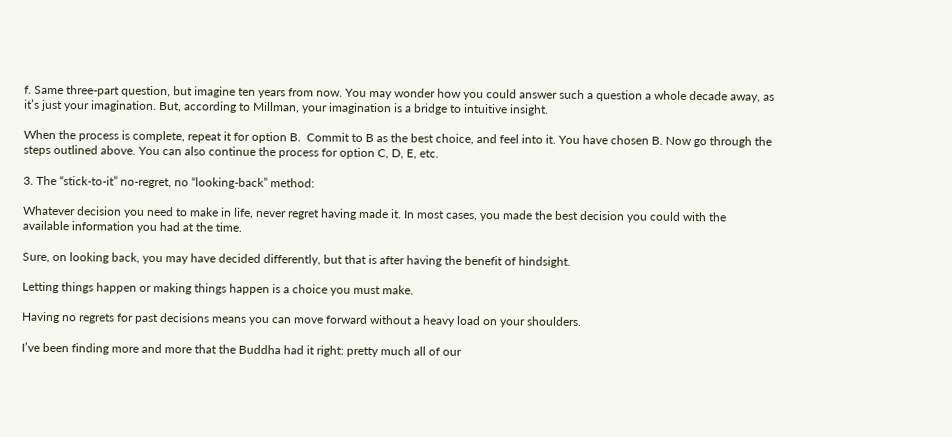f. Same three-part question, but imagine ten years from now. You may wonder how you could answer such a question a whole decade away, as it’s just your imagination. But, according to Millman, your imagination is a bridge to intuitive insight.

When the process is complete, repeat it for option B.  Commit to B as the best choice, and feel into it. You have chosen B. Now go through the steps outlined above. You can also continue the process for option C, D, E, etc.

3. The “stick-to-it” no-regret, no “looking-back” method:

Whatever decision you need to make in life, never regret having made it. In most cases, you made the best decision you could with the available information you had at the time.

Sure, on looking back, you may have decided differently, but that is after having the benefit of hindsight.

Letting things happen or making things happen is a choice you must make.

Having no regrets for past decisions means you can move forward without a heavy load on your shoulders.

I’ve been finding more and more that the Buddha had it right: pretty much all of our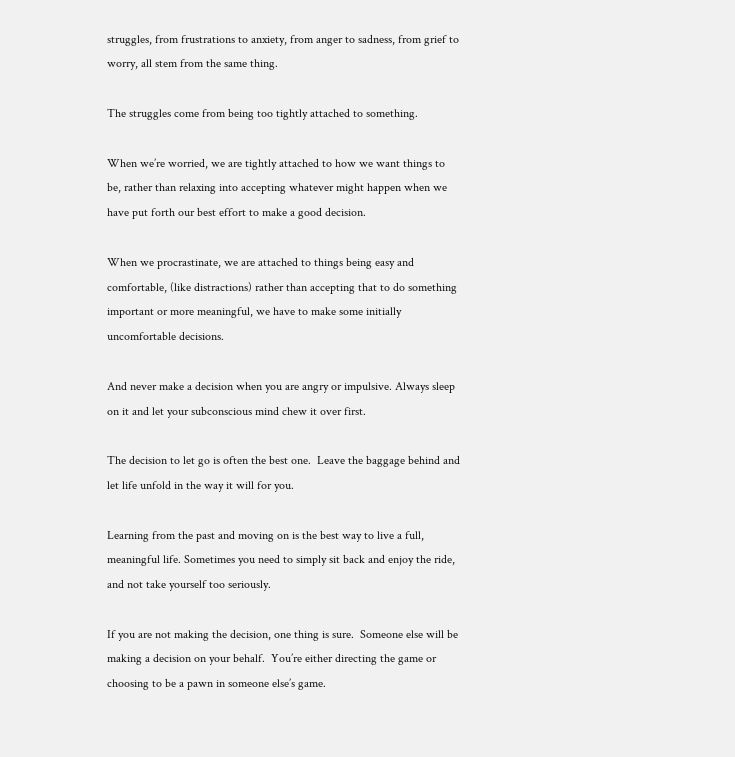struggles, from frustrations to anxiety, from anger to sadness, from grief to worry, all stem from the same thing.

The struggles come from being too tightly attached to something.

When we’re worried, we are tightly attached to how we want things to be, rather than relaxing into accepting whatever might happen when we have put forth our best effort to make a good decision.

When we procrastinate, we are attached to things being easy and comfortable, (like distractions) rather than accepting that to do something important or more meaningful, we have to make some initially uncomfortable decisions.

And never make a decision when you are angry or impulsive. Always sleep on it and let your subconscious mind chew it over first.

The decision to let go is often the best one.  Leave the baggage behind and let life unfold in the way it will for you.

Learning from the past and moving on is the best way to live a full, meaningful life. Sometimes you need to simply sit back and enjoy the ride, and not take yourself too seriously.

If you are not making the decision, one thing is sure.  Someone else will be making a decision on your behalf.  You’re either directing the game or choosing to be a pawn in someone else’s game.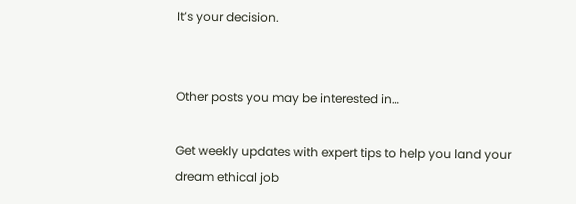It’s your decision.


Other posts you may be interested in…

Get weekly updates with expert tips to help you land your dream ethical job